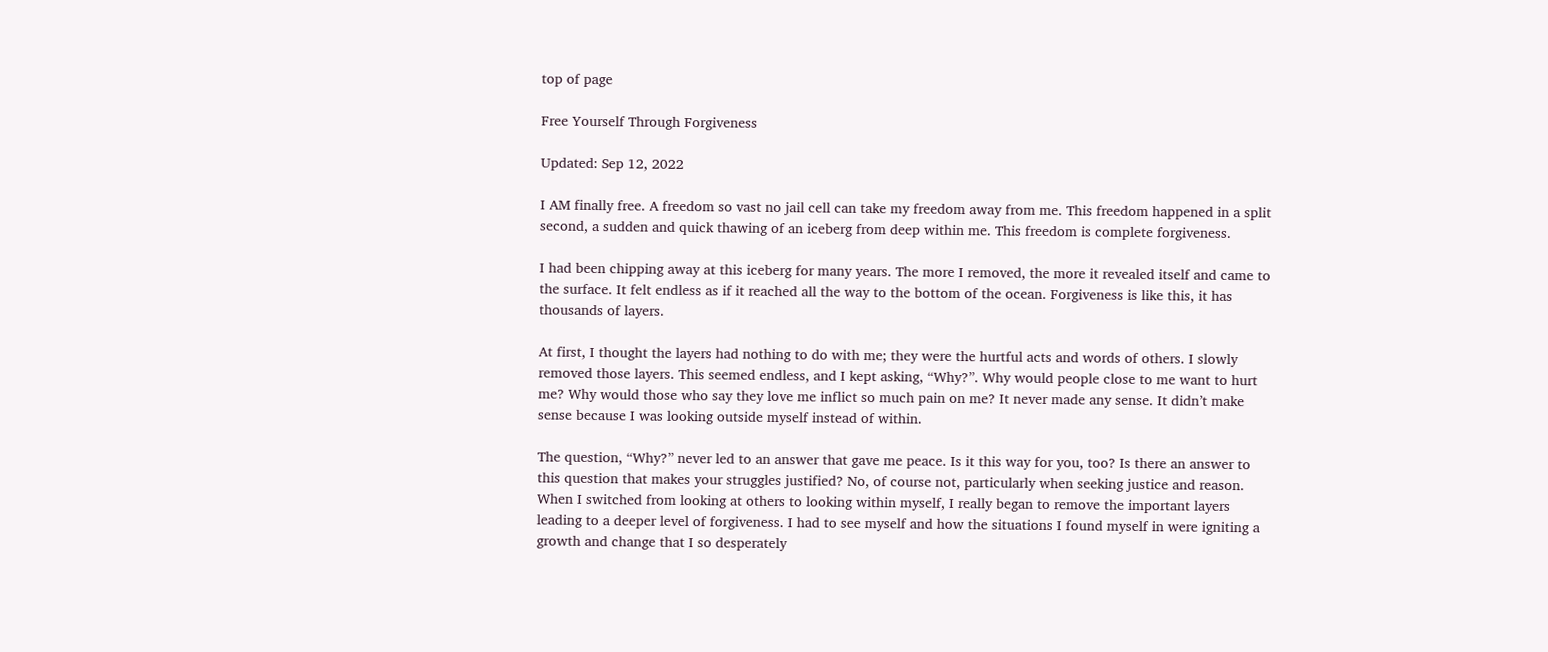top of page

Free Yourself Through Forgiveness

Updated: Sep 12, 2022

I AM finally free. A freedom so vast no jail cell can take my freedom away from me. This freedom happened in a split second, a sudden and quick thawing of an iceberg from deep within me. This freedom is complete forgiveness.

I had been chipping away at this iceberg for many years. The more I removed, the more it revealed itself and came to the surface. It felt endless as if it reached all the way to the bottom of the ocean. Forgiveness is like this, it has thousands of layers.

At first, I thought the layers had nothing to do with me; they were the hurtful acts and words of others. I slowly removed those layers. This seemed endless, and I kept asking, “Why?”. Why would people close to me want to hurt me? Why would those who say they love me inflict so much pain on me? It never made any sense. It didn’t make sense because I was looking outside myself instead of within.

The question, “Why?” never led to an answer that gave me peace. Is it this way for you, too? Is there an answer to this question that makes your struggles justified? No, of course not, particularly when seeking justice and reason. When I switched from looking at others to looking within myself, I really began to remove the important layers leading to a deeper level of forgiveness. I had to see myself and how the situations I found myself in were igniting a growth and change that I so desperately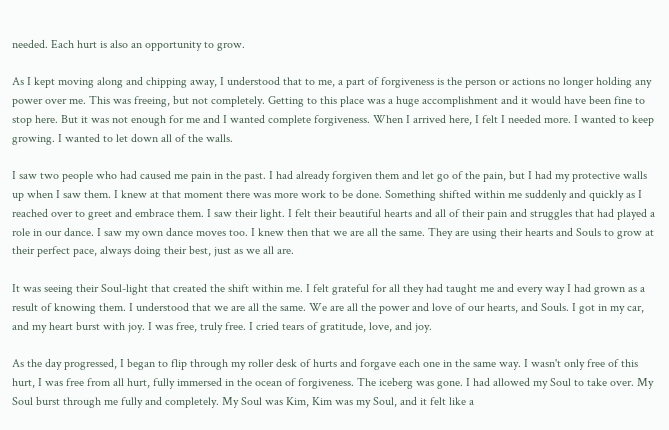needed. Each hurt is also an opportunity to grow.

As I kept moving along and chipping away, I understood that to me, a part of forgiveness is the person or actions no longer holding any power over me. This was freeing, but not completely. Getting to this place was a huge accomplishment and it would have been fine to stop here. But it was not enough for me and I wanted complete forgiveness. When I arrived here, I felt I needed more. I wanted to keep growing. I wanted to let down all of the walls.

I saw two people who had caused me pain in the past. I had already forgiven them and let go of the pain, but I had my protective walls up when I saw them. I knew at that moment there was more work to be done. Something shifted within me suddenly and quickly as I reached over to greet and embrace them. I saw their light. I felt their beautiful hearts and all of their pain and struggles that had played a role in our dance. I saw my own dance moves too. I knew then that we are all the same. They are using their hearts and Souls to grow at their perfect pace, always doing their best, just as we all are.

It was seeing their Soul-light that created the shift within me. I felt grateful for all they had taught me and every way I had grown as a result of knowing them. I understood that we are all the same. We are all the power and love of our hearts, and Souls. I got in my car, and my heart burst with joy. I was free, truly free. I cried tears of gratitude, love, and joy.

As the day progressed, I began to flip through my roller desk of hurts and forgave each one in the same way. I wasn't only free of this hurt, I was free from all hurt, fully immersed in the ocean of forgiveness. The iceberg was gone. I had allowed my Soul to take over. My Soul burst through me fully and completely. My Soul was Kim, Kim was my Soul, and it felt like a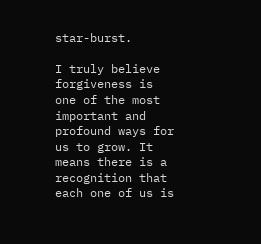star-burst.

I truly believe forgiveness is one of the most important and profound ways for us to grow. It means there is a recognition that each one of us is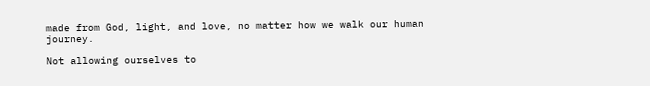made from God, light, and love, no matter how we walk our human journey.

Not allowing ourselves to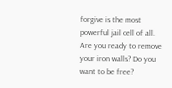forgive is the most powerful jail cell of all. Are you ready to remove your iron walls? Do you want to be free?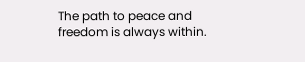The path to peace and freedom is always within.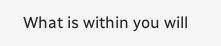What is within you will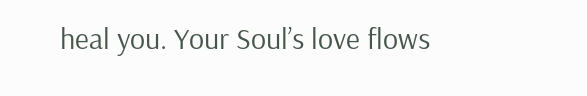heal you. Your Soul’s love flows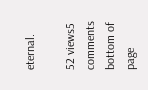eternal.

52 views5 comments
bottom of page